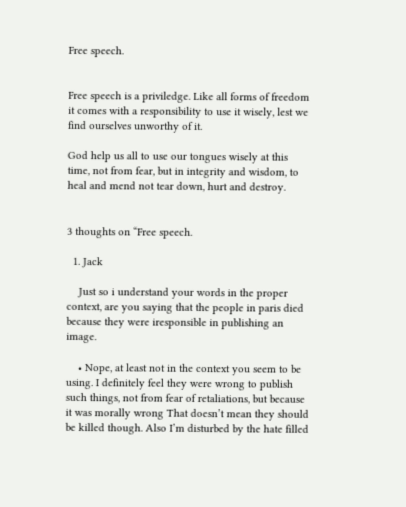Free speech.


Free speech is a priviledge. Like all forms of freedom it comes with a responsibility to use it wisely, lest we find ourselves unworthy of it.

God help us all to use our tongues wisely at this time, not from fear, but in integrity and wisdom, to heal and mend not tear down, hurt and destroy.


3 thoughts on “Free speech.

  1. Jack

    Just so i understand your words in the proper context, are you saying that the people in paris died because they were iresponsible in publishing an image.

    • Nope, at least not in the context you seem to be using. I definitely feel they were wrong to publish such things, not from fear of retaliations, but because it was morally wrong That doesn’t mean they should be killed though. Also I’m disturbed by the hate filled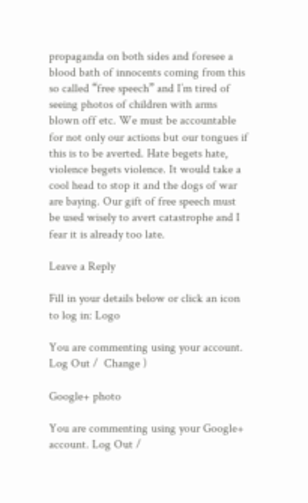propaganda on both sides and foresee a blood bath of innocents coming from this so called “free speech” and I’m tired of seeing photos of children with arms blown off etc. We must be accountable for not only our actions but our tongues if this is to be averted. Hate begets hate, violence begets violence. It would take a cool head to stop it and the dogs of war are baying. Our gift of free speech must be used wisely to avert catastrophe and I fear it is already too late.

Leave a Reply

Fill in your details below or click an icon to log in: Logo

You are commenting using your account. Log Out /  Change )

Google+ photo

You are commenting using your Google+ account. Log Out /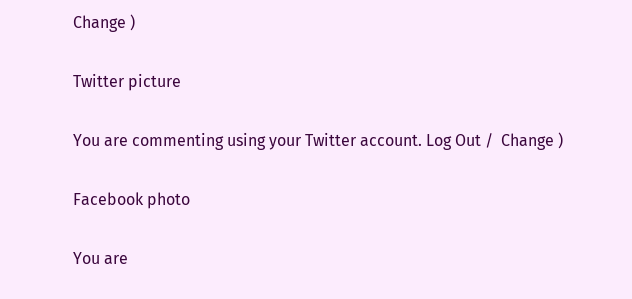Change )

Twitter picture

You are commenting using your Twitter account. Log Out /  Change )

Facebook photo

You are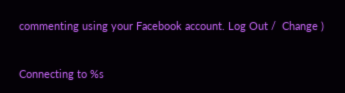commenting using your Facebook account. Log Out /  Change )


Connecting to %s